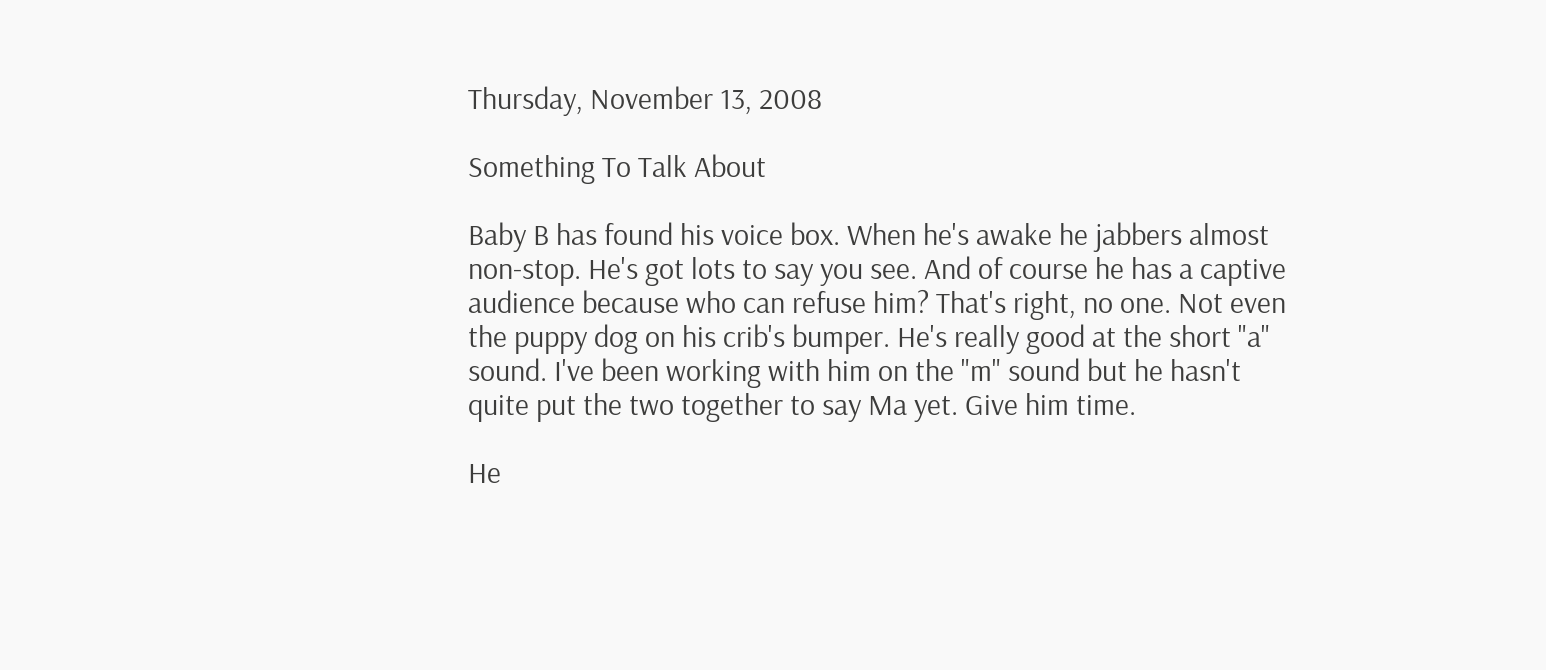Thursday, November 13, 2008

Something To Talk About

Baby B has found his voice box. When he's awake he jabbers almost non-stop. He's got lots to say you see. And of course he has a captive audience because who can refuse him? That's right, no one. Not even the puppy dog on his crib's bumper. He's really good at the short "a" sound. I've been working with him on the "m" sound but he hasn't quite put the two together to say Ma yet. Give him time.

He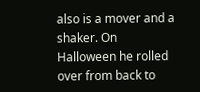also is a mover and a shaker. On Halloween he rolled over from back to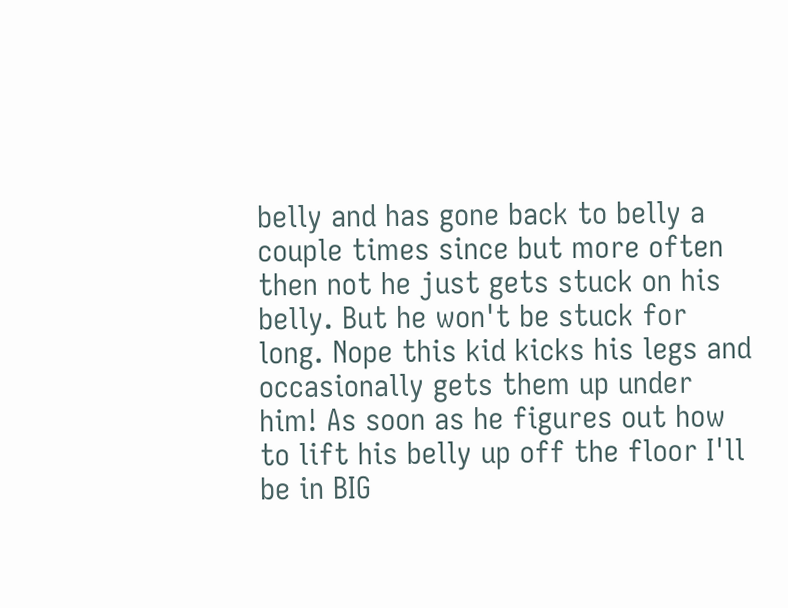belly and has gone back to belly a couple times since but more often then not he just gets stuck on his belly. But he won't be stuck for long. Nope this kid kicks his legs and occasionally gets them up under him! As soon as he figures out how to lift his belly up off the floor I'll be in BIG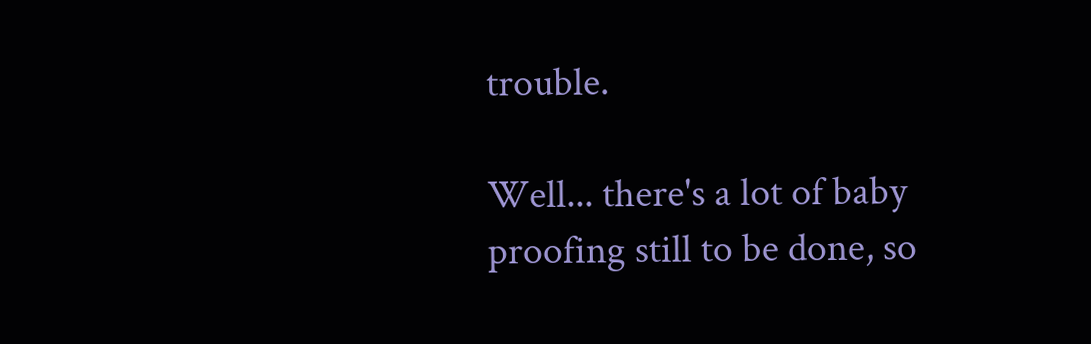trouble.

Well... there's a lot of baby proofing still to be done, so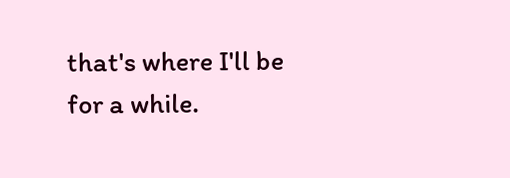that's where I'll be for a while.